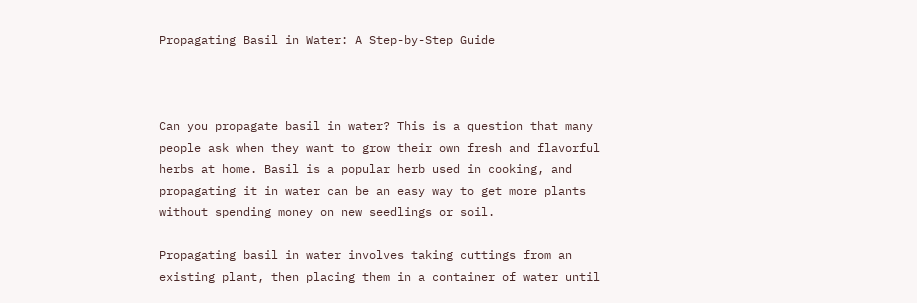Propagating Basil in Water: A Step-by-Step Guide



Can you propagate basil in water? This is a question that many people ask when they want to grow their own fresh and flavorful herbs at home. Basil is a popular herb used in cooking, and propagating it in water can be an easy way to get more plants without spending money on new seedlings or soil.

Propagating basil in water involves taking cuttings from an existing plant, then placing them in a container of water until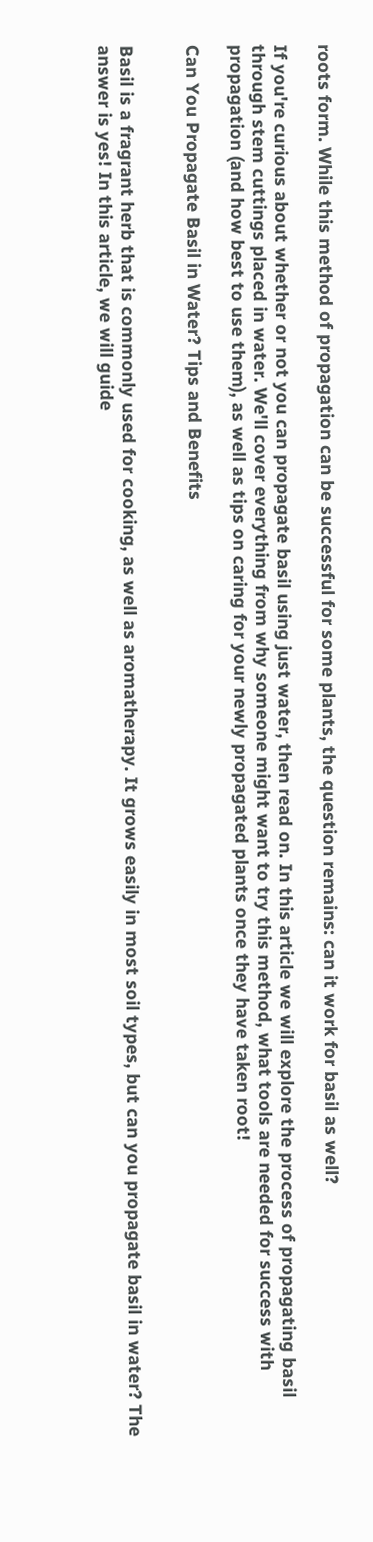roots form. While this method of propagation can be successful for some plants, the question remains: can it work for basil as well?

If you're curious about whether or not you can propagate basil using just water, then read on. In this article we will explore the process of propagating basil through stem cuttings placed in water. We'll cover everything from why someone might want to try this method, what tools are needed for success with propagation (and how best to use them), as well as tips on caring for your newly propagated plants once they have taken root!

Can You Propagate Basil in Water? Tips and Benefits


Basil is a fragrant herb that is commonly used for cooking, as well as aromatherapy. It grows easily in most soil types, but can you propagate basil in water? The answer is yes! In this article, we will guide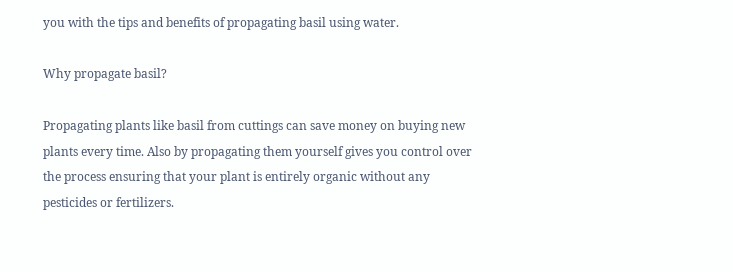you with the tips and benefits of propagating basil using water.

Why propagate basil?

Propagating plants like basil from cuttings can save money on buying new plants every time. Also by propagating them yourself gives you control over the process ensuring that your plant is entirely organic without any pesticides or fertilizers.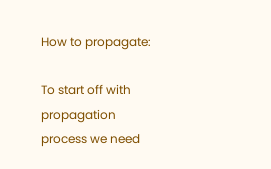How to propagate:

To start off with propagation process we need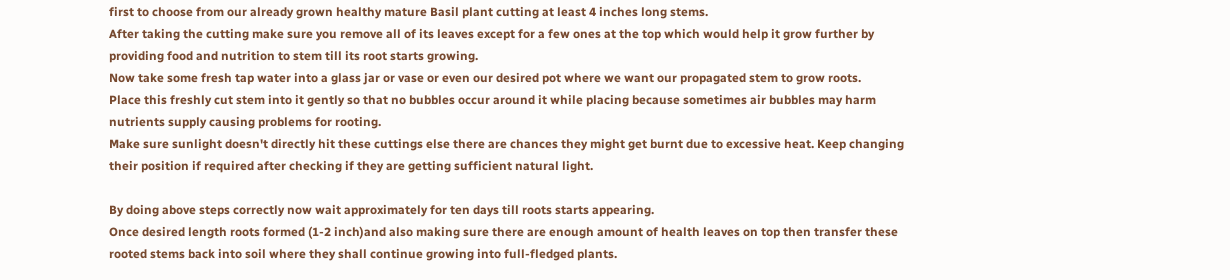first to choose from our already grown healthy mature Basil plant cutting at least 4 inches long stems.
After taking the cutting make sure you remove all of its leaves except for a few ones at the top which would help it grow further by providing food and nutrition to stem till its root starts growing.
Now take some fresh tap water into a glass jar or vase or even our desired pot where we want our propagated stem to grow roots.
Place this freshly cut stem into it gently so that no bubbles occur around it while placing because sometimes air bubbles may harm nutrients supply causing problems for rooting.
Make sure sunlight doesn't directly hit these cuttings else there are chances they might get burnt due to excessive heat. Keep changing their position if required after checking if they are getting sufficient natural light.

By doing above steps correctly now wait approximately for ten days till roots starts appearing.
Once desired length roots formed (1-2 inch)and also making sure there are enough amount of health leaves on top then transfer these rooted stems back into soil where they shall continue growing into full-fledged plants.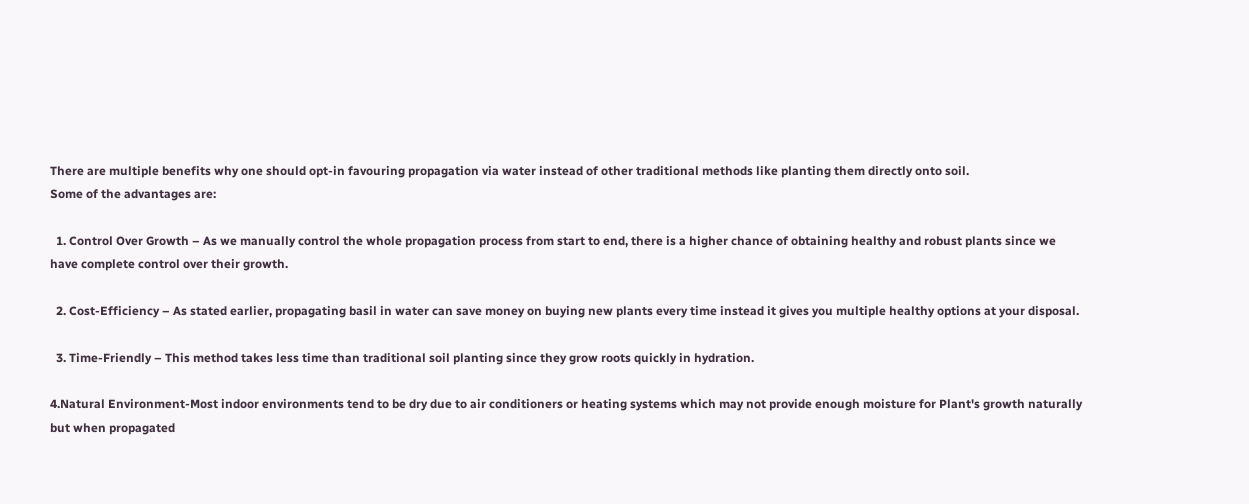There are multiple benefits why one should opt-in favouring propagation via water instead of other traditional methods like planting them directly onto soil.
Some of the advantages are:

  1. Control Over Growth – As we manually control the whole propagation process from start to end, there is a higher chance of obtaining healthy and robust plants since we have complete control over their growth.

  2. Cost-Efficiency – As stated earlier, propagating basil in water can save money on buying new plants every time instead it gives you multiple healthy options at your disposal.

  3. Time-Friendly – This method takes less time than traditional soil planting since they grow roots quickly in hydration.

4.Natural Environment-Most indoor environments tend to be dry due to air conditioners or heating systems which may not provide enough moisture for Plant's growth naturally but when propagated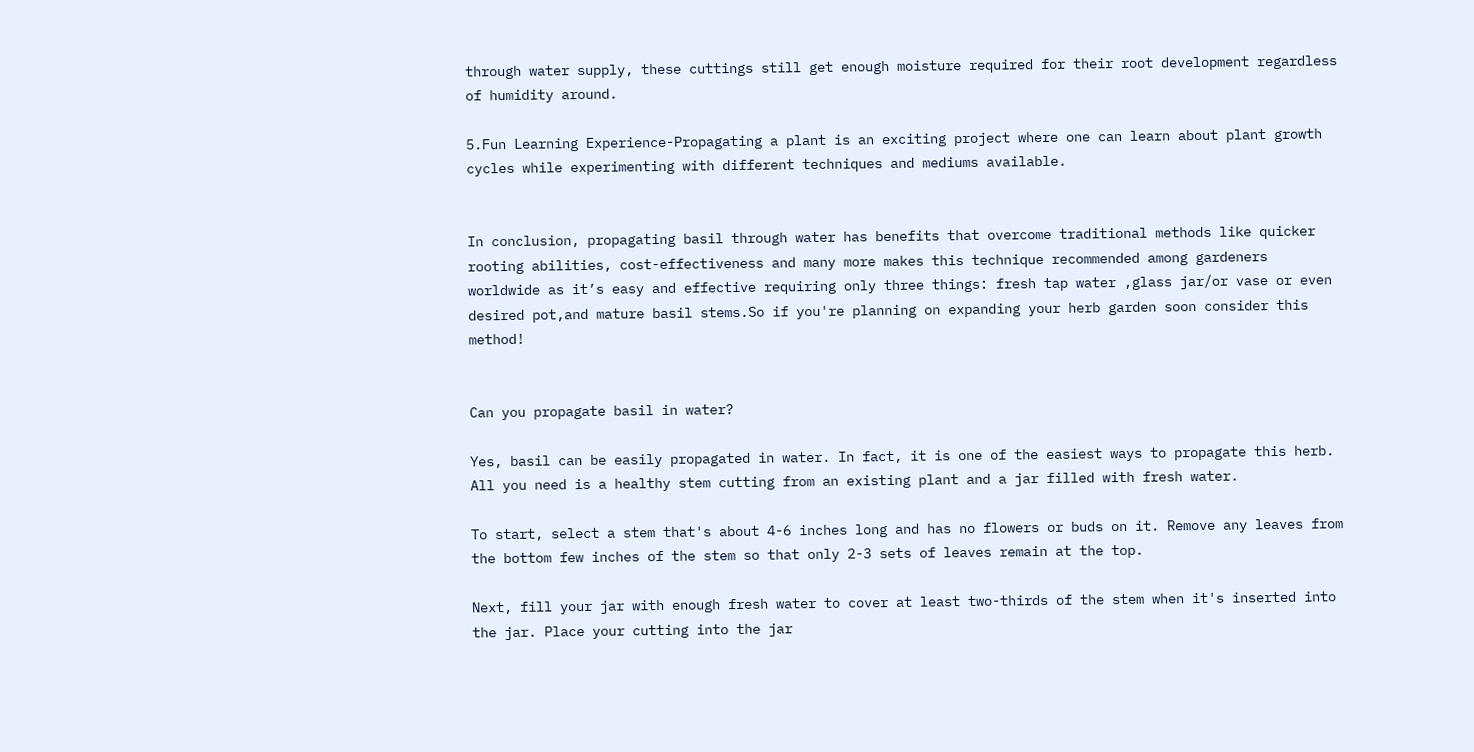through water supply, these cuttings still get enough moisture required for their root development regardless of humidity around.

5.Fun Learning Experience-Propagating a plant is an exciting project where one can learn about plant growth cycles while experimenting with different techniques and mediums available.


In conclusion, propagating basil through water has benefits that overcome traditional methods like quicker rooting abilities, cost-effectiveness and many more makes this technique recommended among gardeners worldwide as it’s easy and effective requiring only three things: fresh tap water ,glass jar/or vase or even desired pot,and mature basil stems.So if you're planning on expanding your herb garden soon consider this method!


Can you propagate basil in water?

Yes, basil can be easily propagated in water. In fact, it is one of the easiest ways to propagate this herb. All you need is a healthy stem cutting from an existing plant and a jar filled with fresh water.

To start, select a stem that's about 4-6 inches long and has no flowers or buds on it. Remove any leaves from the bottom few inches of the stem so that only 2-3 sets of leaves remain at the top.

Next, fill your jar with enough fresh water to cover at least two-thirds of the stem when it's inserted into the jar. Place your cutting into the jar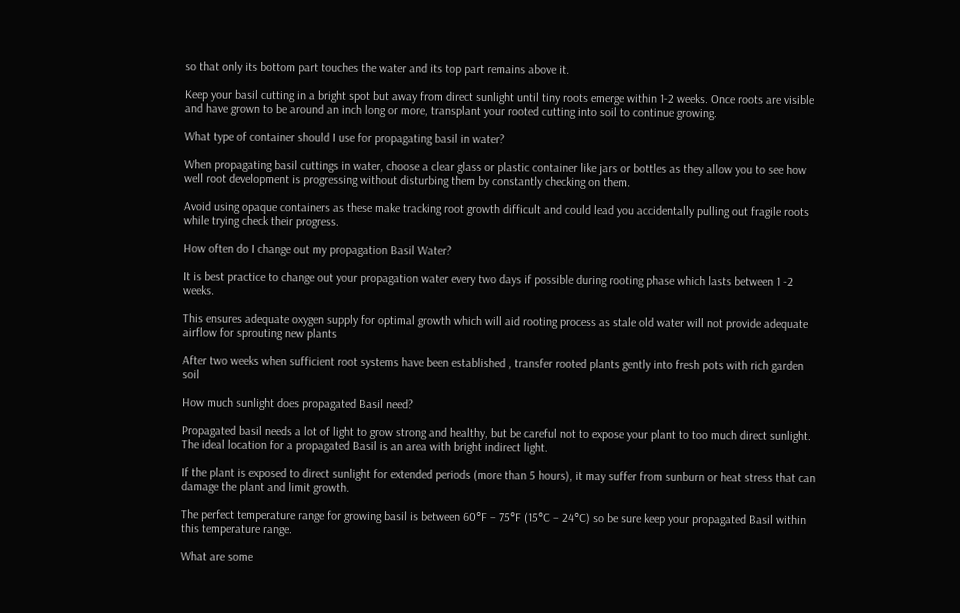so that only its bottom part touches the water and its top part remains above it.

Keep your basil cutting in a bright spot but away from direct sunlight until tiny roots emerge within 1-2 weeks. Once roots are visible and have grown to be around an inch long or more, transplant your rooted cutting into soil to continue growing.

What type of container should I use for propagating basil in water?

When propagating basil cuttings in water, choose a clear glass or plastic container like jars or bottles as they allow you to see how well root development is progressing without disturbing them by constantly checking on them.

Avoid using opaque containers as these make tracking root growth difficult and could lead you accidentally pulling out fragile roots while trying check their progress.

How often do I change out my propagation Basil Water?

It is best practice to change out your propagation water every two days if possible during rooting phase which lasts between 1 -2 weeks.

This ensures adequate oxygen supply for optimal growth which will aid rooting process as stale old water will not provide adequate airflow for sprouting new plants

After two weeks when sufficient root systems have been established , transfer rooted plants gently into fresh pots with rich garden soil

How much sunlight does propagated Basil need?

Propagated basil needs a lot of light to grow strong and healthy, but be careful not to expose your plant to too much direct sunlight. The ideal location for a propagated Basil is an area with bright indirect light.

If the plant is exposed to direct sunlight for extended periods (more than 5 hours), it may suffer from sunburn or heat stress that can damage the plant and limit growth.

The perfect temperature range for growing basil is between 60°F – 75°F (15°C – 24°C) so be sure keep your propagated Basil within this temperature range.

What are some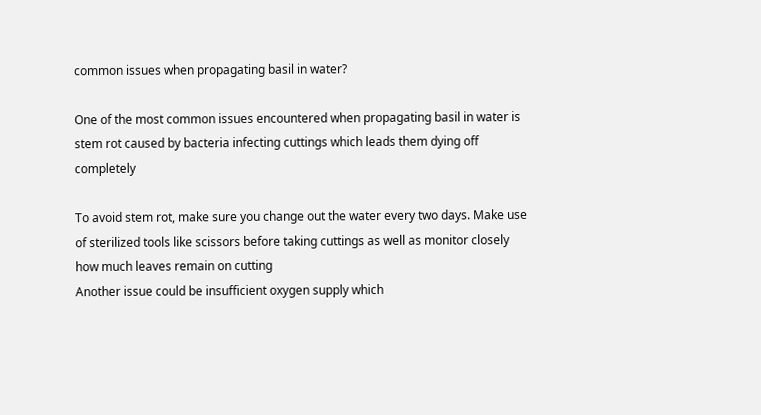common issues when propagating basil in water?

One of the most common issues encountered when propagating basil in water is stem rot caused by bacteria infecting cuttings which leads them dying off completely

To avoid stem rot, make sure you change out the water every two days. Make use of sterilized tools like scissors before taking cuttings as well as monitor closely how much leaves remain on cutting
Another issue could be insufficient oxygen supply which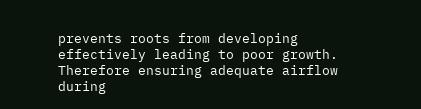prevents roots from developing effectively leading to poor growth. Therefore ensuring adequate airflow during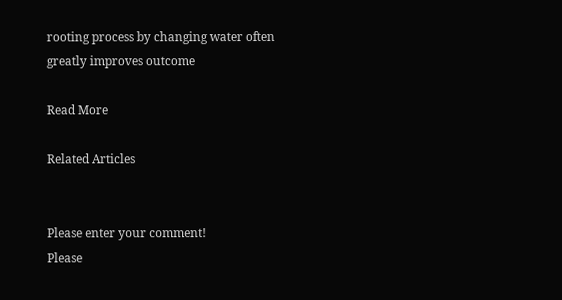rooting process by changing water often greatly improves outcome

Read More

Related Articles


Please enter your comment!
Please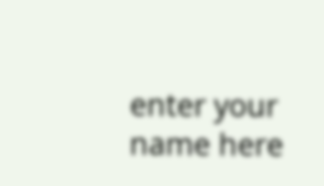enter your name here